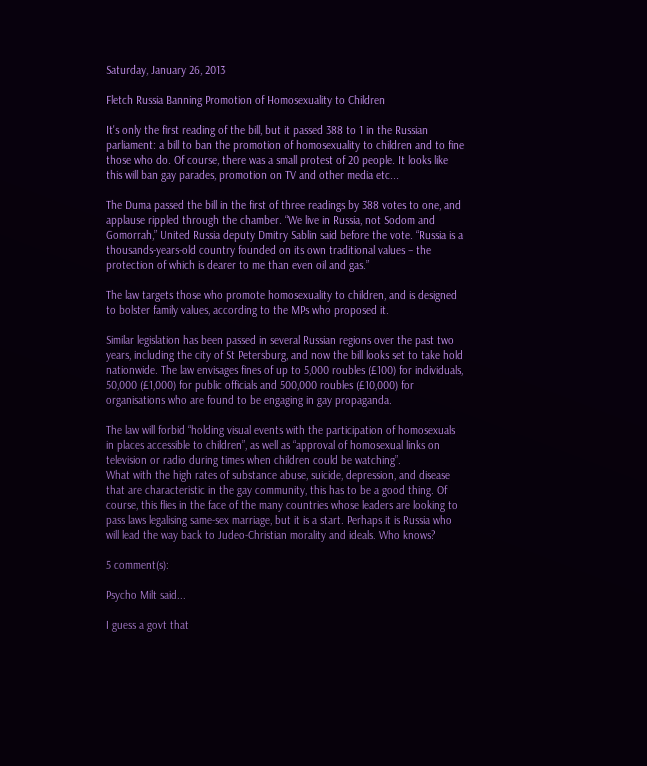Saturday, January 26, 2013

Fletch Russia Banning Promotion of Homosexuality to Children

It's only the first reading of the bill, but it passed 388 to 1 in the Russian parliament: a bill to ban the promotion of homosexuality to children and to fine those who do. Of course, there was a small protest of 20 people. It looks like this will ban gay parades, promotion on TV and other media etc...

The Duma passed the bill in the first of three readings by 388 votes to one, and applause rippled through the chamber. “We live in Russia, not Sodom and Gomorrah,” United Russia deputy Dmitry Sablin said before the vote. “Russia is a thousands-years-old country founded on its own traditional values – the protection of which is dearer to me than even oil and gas.”

The law targets those who promote homosexuality to children, and is designed to bolster family values, according to the MPs who proposed it.

Similar legislation has been passed in several Russian regions over the past two years, including the city of St Petersburg, and now the bill looks set to take hold nationwide. The law envisages fines of up to 5,000 roubles (£100) for individuals, 50,000 (£1,000) for public officials and 500,000 roubles (£10,000) for organisations who are found to be engaging in gay propaganda.

The law will forbid “holding visual events with the participation of homosexuals in places accessible to children”, as well as “approval of homosexual links on television or radio during times when children could be watching”.
What with the high rates of substance abuse, suicide, depression, and disease that are characteristic in the gay community, this has to be a good thing. Of course, this flies in the face of the many countries whose leaders are looking to pass laws legalising same-sex marriage, but it is a start. Perhaps it is Russia who will lead the way back to Judeo-Christian morality and ideals. Who knows?

5 comment(s):

Psycho Milt said...

I guess a govt that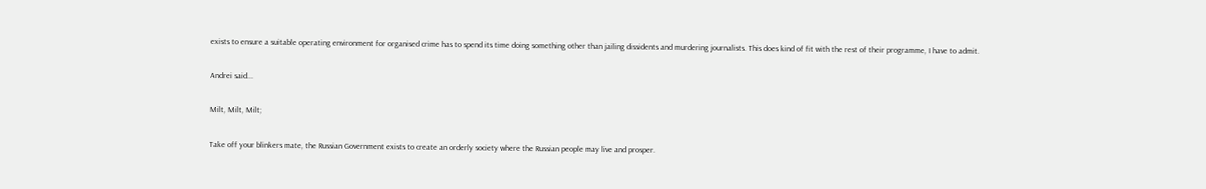exists to ensure a suitable operating environment for organised crime has to spend its time doing something other than jailing dissidents and murdering journalists. This does kind of fit with the rest of their programme, I have to admit.

Andrei said...

Milt, Milt, Milt;

Take off your blinkers mate, the Russian Government exists to create an orderly society where the Russian people may live and prosper.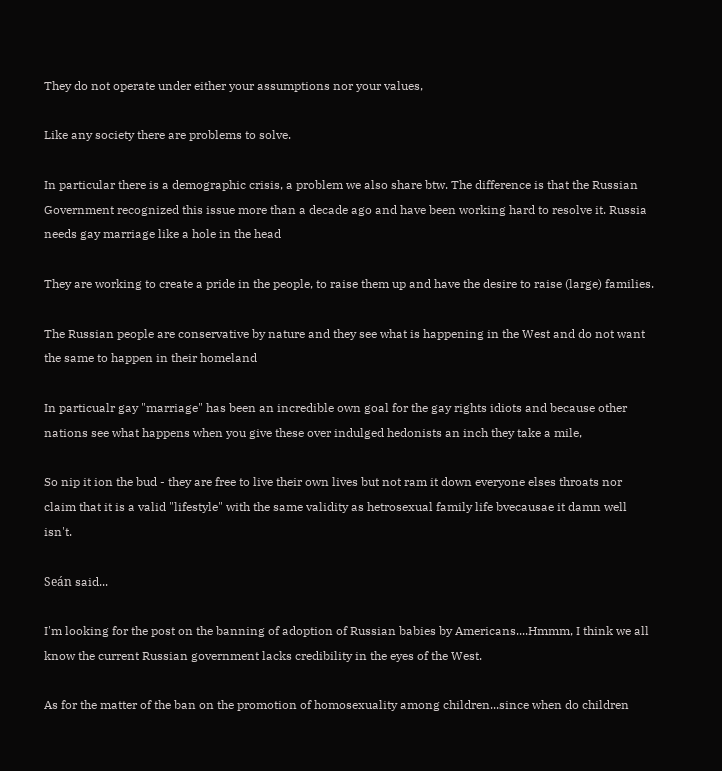They do not operate under either your assumptions nor your values,

Like any society there are problems to solve.

In particular there is a demographic crisis, a problem we also share btw. The difference is that the Russian Government recognized this issue more than a decade ago and have been working hard to resolve it. Russia needs gay marriage like a hole in the head

They are working to create a pride in the people, to raise them up and have the desire to raise (large) families.

The Russian people are conservative by nature and they see what is happening in the West and do not want the same to happen in their homeland

In particualr gay "marriage" has been an incredible own goal for the gay rights idiots and because other nations see what happens when you give these over indulged hedonists an inch they take a mile,

So nip it ion the bud - they are free to live their own lives but not ram it down everyone elses throats nor claim that it is a valid "lifestyle" with the same validity as hetrosexual family life bvecausae it damn well isn't.

Seán said...

I'm looking for the post on the banning of adoption of Russian babies by Americans....Hmmm, I think we all know the current Russian government lacks credibility in the eyes of the West.

As for the matter of the ban on the promotion of homosexuality among children...since when do children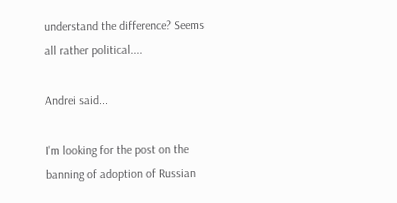understand the difference? Seems all rather political....

Andrei said...

I'm looking for the post on the banning of adoption of Russian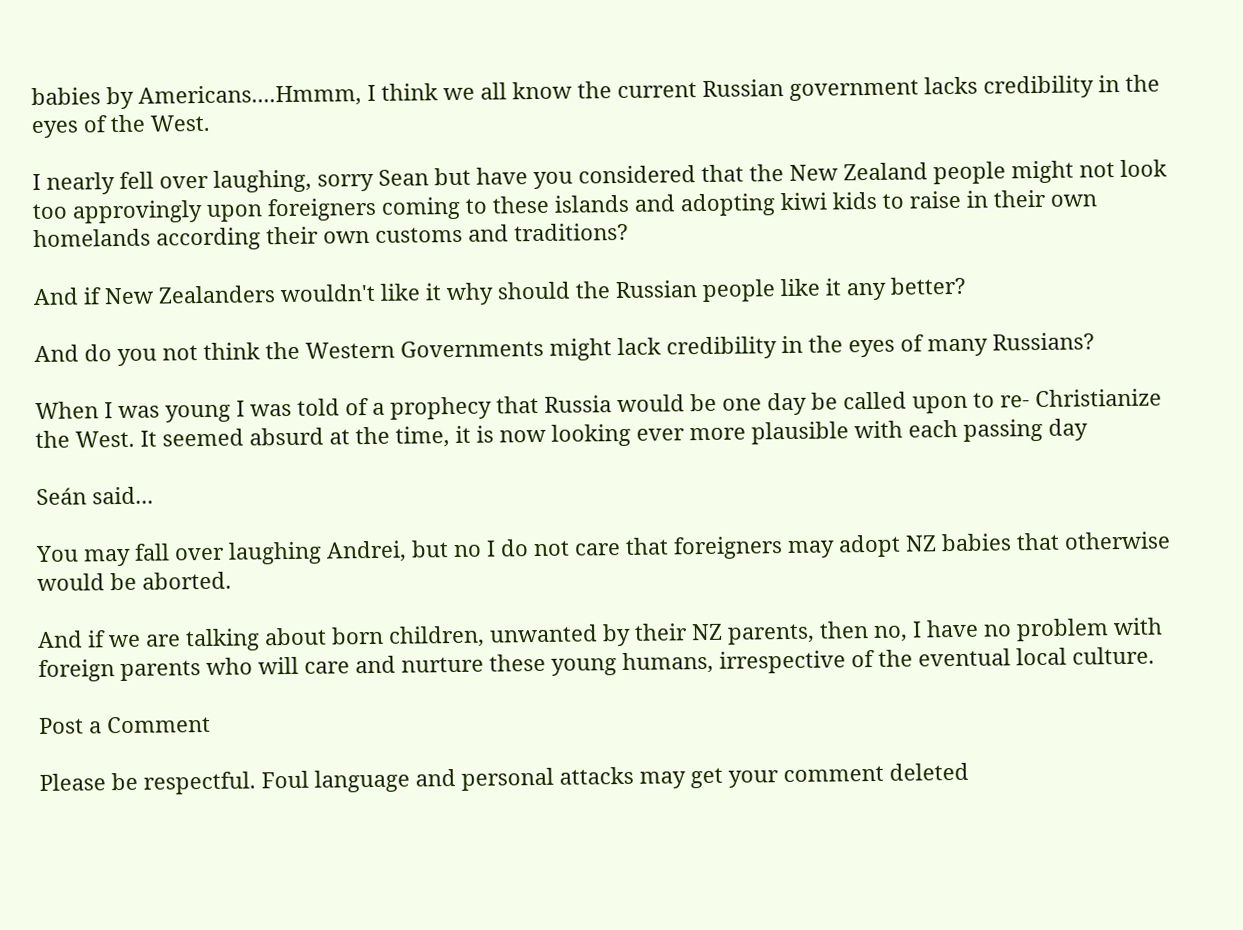babies by Americans....Hmmm, I think we all know the current Russian government lacks credibility in the eyes of the West.

I nearly fell over laughing, sorry Sean but have you considered that the New Zealand people might not look too approvingly upon foreigners coming to these islands and adopting kiwi kids to raise in their own homelands according their own customs and traditions?

And if New Zealanders wouldn't like it why should the Russian people like it any better?

And do you not think the Western Governments might lack credibility in the eyes of many Russians?

When I was young I was told of a prophecy that Russia would be one day be called upon to re- Christianize the West. It seemed absurd at the time, it is now looking ever more plausible with each passing day

Seán said...

You may fall over laughing Andrei, but no I do not care that foreigners may adopt NZ babies that otherwise would be aborted.

And if we are talking about born children, unwanted by their NZ parents, then no, I have no problem with foreign parents who will care and nurture these young humans, irrespective of the eventual local culture.

Post a Comment

Please be respectful. Foul language and personal attacks may get your comment deleted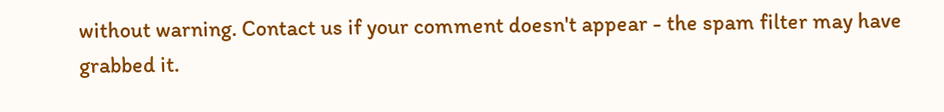without warning. Contact us if your comment doesn't appear - the spam filter may have grabbed it.